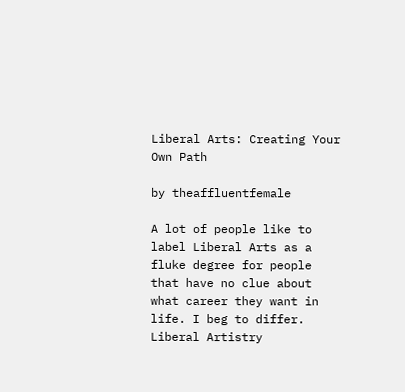Liberal Arts: Creating Your Own Path

by theaffluentfemale

A lot of people like to label Liberal Arts as a fluke degree for people that have no clue about what career they want in life. I beg to differ. Liberal Artistry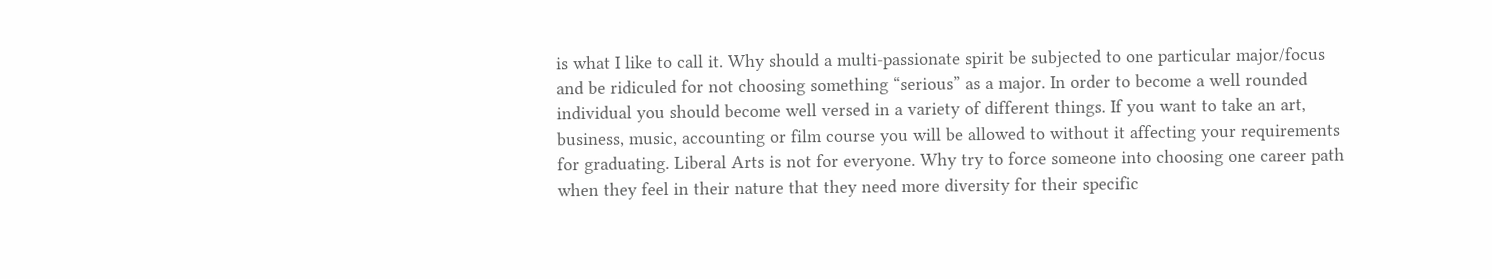is what I like to call it. Why should a multi-passionate spirit be subjected to one particular major/focus and be ridiculed for not choosing something “serious” as a major. In order to become a well rounded individual you should become well versed in a variety of different things. If you want to take an art, business, music, accounting or film course you will be allowed to without it affecting your requirements for graduating. Liberal Arts is not for everyone. Why try to force someone into choosing one career path when they feel in their nature that they need more diversity for their specific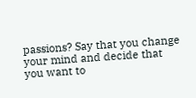passions? Say that you change your mind and decide that you want to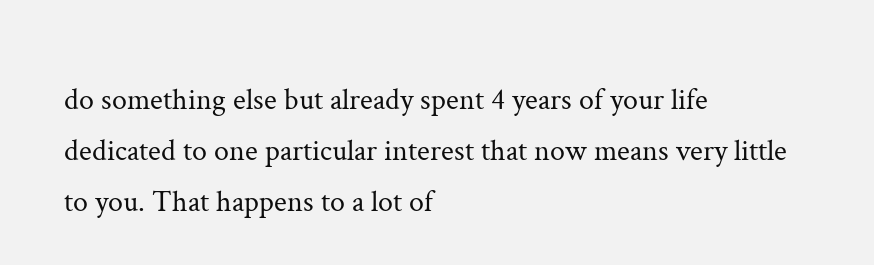do something else but already spent 4 years of your life dedicated to one particular interest that now means very little to you. That happens to a lot of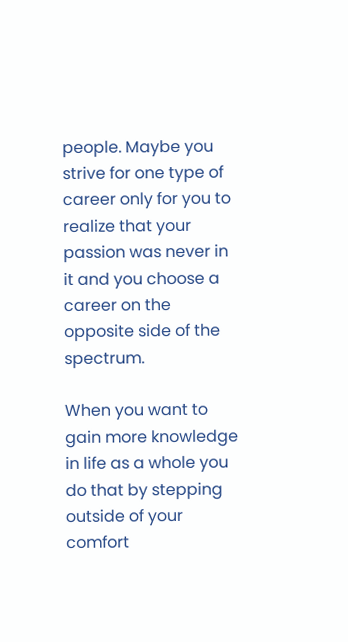people. Maybe you strive for one type of career only for you to realize that your passion was never in it and you choose a career on the opposite side of the spectrum.

When you want to gain more knowledge in life as a whole you do that by stepping outside of your comfort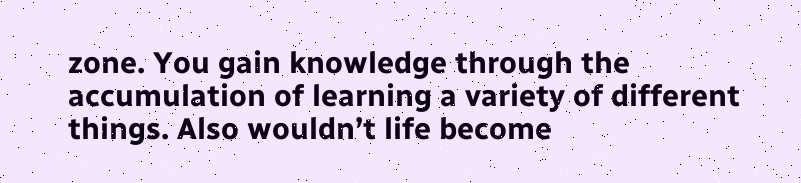zone. You gain knowledge through the accumulation of learning a variety of different things. Also wouldn’t life become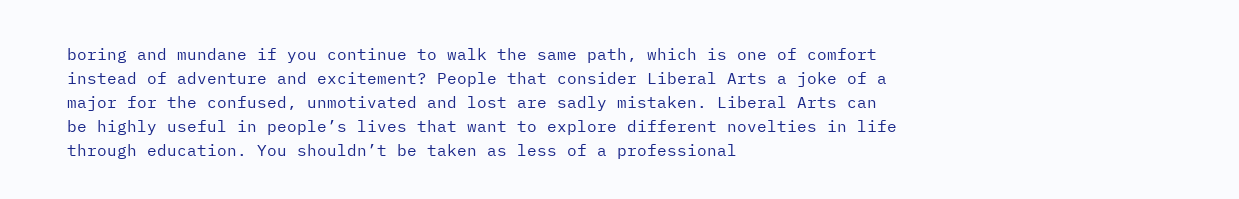boring and mundane if you continue to walk the same path, which is one of comfort instead of adventure and excitement? People that consider Liberal Arts a joke of a major for the confused, unmotivated and lost are sadly mistaken. Liberal Arts can be highly useful in people’s lives that want to explore different novelties in life through education. You shouldn’t be taken as less of a professional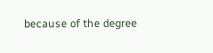because of the degree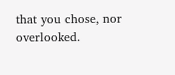that you chose, nor overlooked.